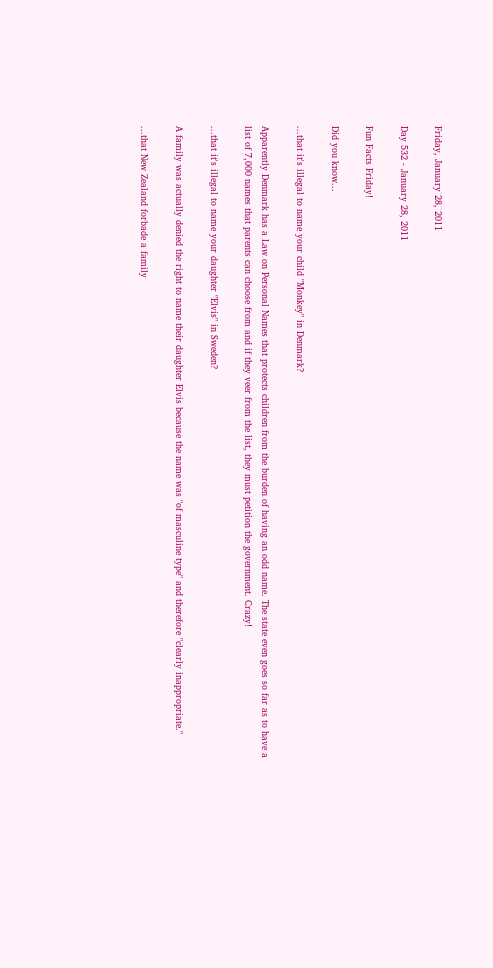Friday, January 28, 2011

Day 532 - January 28, 2011

Fun Facts Friday!

Did you know...

...that it's illegal to name your child "Monkey" in Denmark?

Apparently Denmark has a Law on Personal Names that protects children from the burden of having an odd name. The state even goes so far as to have a list of 7,000 names that parents can choose from and if they veer from the list, they must petition the government. Crazy!

...that it's illegal to name your daughter "Elvis" in Sweden?

A family was actually denied the right to name their daughter Elvis because the name was "of masculine type" and therefore "clearly inappropriate."

...that New Zealand forbade a family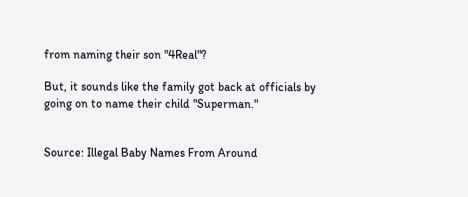from naming their son "4Real"?

But, it sounds like the family got back at officials by going on to name their child "Superman."


Source: Illegal Baby Names From Around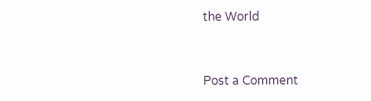the World


Post a Comment